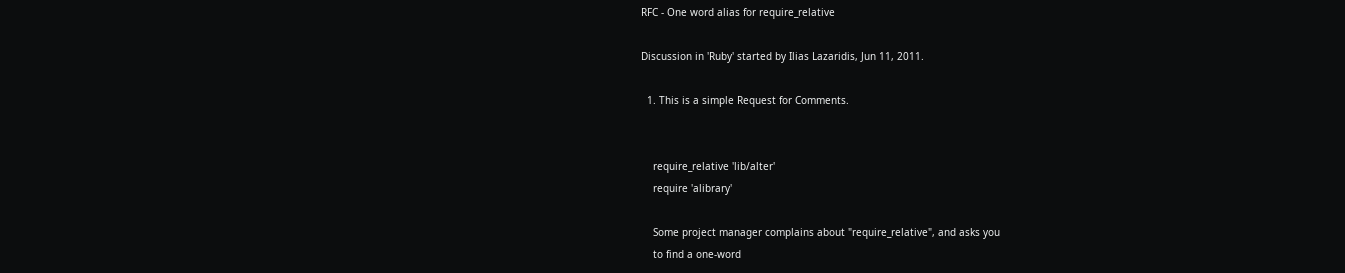RFC - One word alias for require_relative

Discussion in 'Ruby' started by Ilias Lazaridis, Jun 11, 2011.

  1. This is a simple Request for Comments.


    require_relative 'lib/alter'
    require 'alibrary'

    Some project manager complains about "require_relative", and asks you
    to find a one-word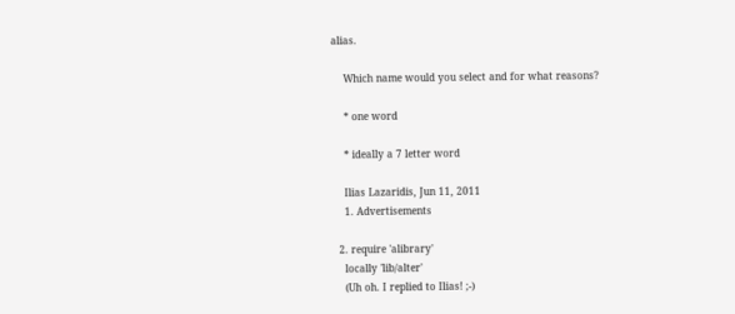alias.

    Which name would you select and for what reasons?

    * one word

    * ideally a 7 letter word

    Ilias Lazaridis, Jun 11, 2011
    1. Advertisements

  2. require 'alibrary'
    locally 'lib/alter'
    (Uh oh. I replied to Ilias! ;-)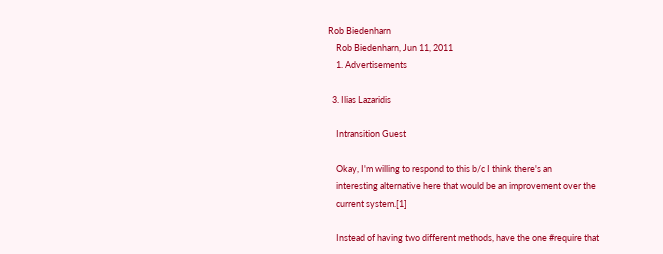Rob Biedenharn
    Rob Biedenharn, Jun 11, 2011
    1. Advertisements

  3. Ilias Lazaridis

    Intransition Guest

    Okay, I'm willing to respond to this b/c I think there's an
    interesting alternative here that would be an improvement over the
    current system.[1]

    Instead of having two different methods, have the one #require that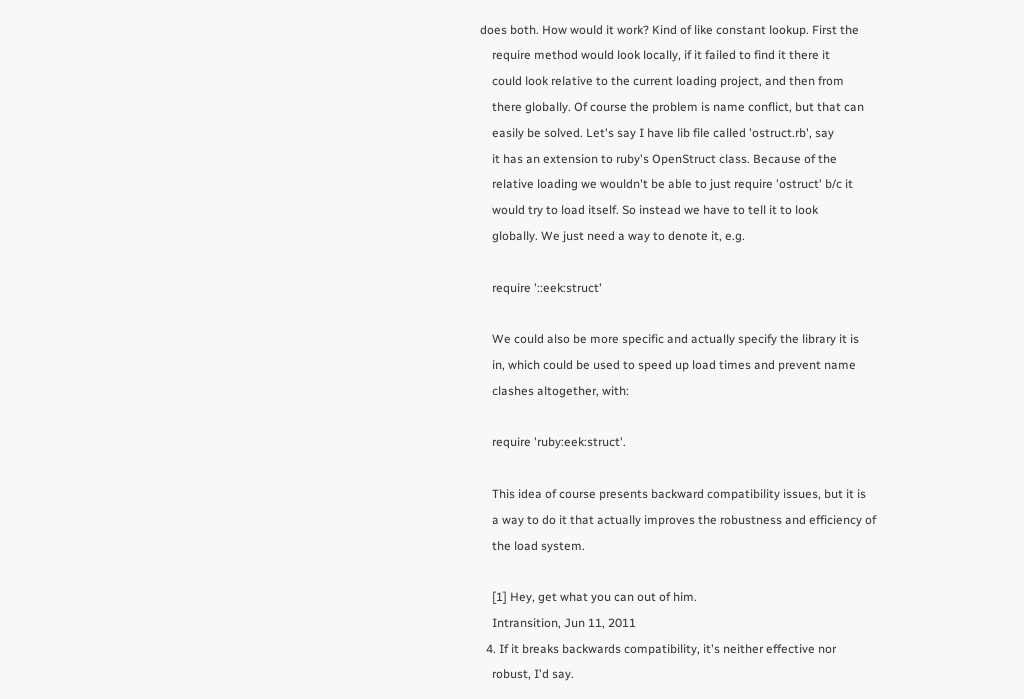does both. How would it work? Kind of like constant lookup. First the
    require method would look locally, if it failed to find it there it
    could look relative to the current loading project, and then from
    there globally. Of course the problem is name conflict, but that can
    easily be solved. Let's say I have lib file called 'ostruct.rb', say
    it has an extension to ruby's OpenStruct class. Because of the
    relative loading we wouldn't be able to just require 'ostruct' b/c it
    would try to load itself. So instead we have to tell it to look
    globally. We just need a way to denote it, e.g.

    require '::eek:struct'

    We could also be more specific and actually specify the library it is
    in, which could be used to speed up load times and prevent name
    clashes altogether, with:

    require 'ruby:eek:struct'.

    This idea of course presents backward compatibility issues, but it is
    a way to do it that actually improves the robustness and efficiency of
    the load system.

    [1] Hey, get what you can out of him.
    Intransition, Jun 11, 2011
  4. If it breaks backwards compatibility, it's neither effective nor
    robust, I'd say.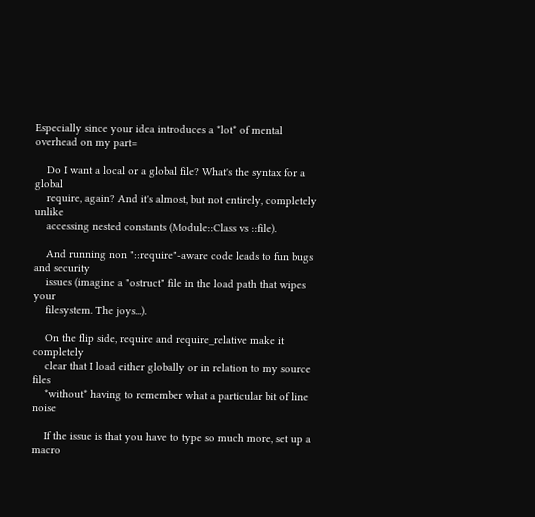Especially since your idea introduces a *lot* of mental overhead on my part=

    Do I want a local or a global file? What's the syntax for a global
    require, again? And it's almost, but not entirely, completely unlike
    accessing nested constants (Module::Class vs ::file).

    And running non "::require"-aware code leads to fun bugs and security
    issues (imagine a "ostruct" file in the load path that wipes your
    filesystem. The joys...).

    On the flip side, require and require_relative make it completely
    clear that I load either globally or in relation to my source files
    *without* having to remember what a particular bit of line noise

    If the issue is that you have to type so much more, set up a macro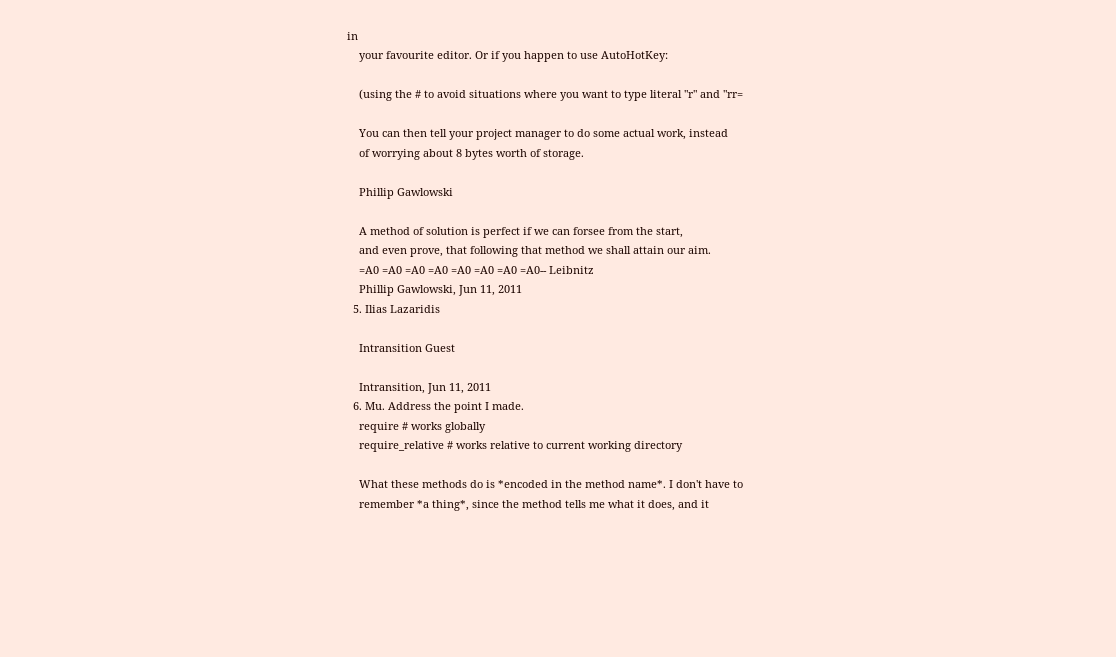in
    your favourite editor. Or if you happen to use AutoHotKey:

    (using the # to avoid situations where you want to type literal "r" and "rr=

    You can then tell your project manager to do some actual work, instead
    of worrying about 8 bytes worth of storage.

    Phillip Gawlowski

    A method of solution is perfect if we can forsee from the start,
    and even prove, that following that method we shall attain our aim.
    =A0 =A0 =A0 =A0 =A0 =A0 =A0 =A0-- Leibnitz
    Phillip Gawlowski, Jun 11, 2011
  5. Ilias Lazaridis

    Intransition Guest

    Intransition, Jun 11, 2011
  6. Mu. Address the point I made.
    require # works globally
    require_relative # works relative to current working directory

    What these methods do is *encoded in the method name*. I don't have to
    remember *a thing*, since the method tells me what it does, and it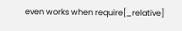even works when require[_relative]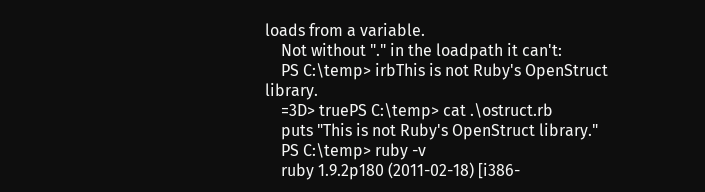loads from a variable.
    Not without "." in the loadpath it can't:
    PS C:\temp> irbThis is not Ruby's OpenStruct library.
    =3D> truePS C:\temp> cat .\ostruct.rb
    puts "This is not Ruby's OpenStruct library."
    PS C:\temp> ruby -v
    ruby 1.9.2p180 (2011-02-18) [i386-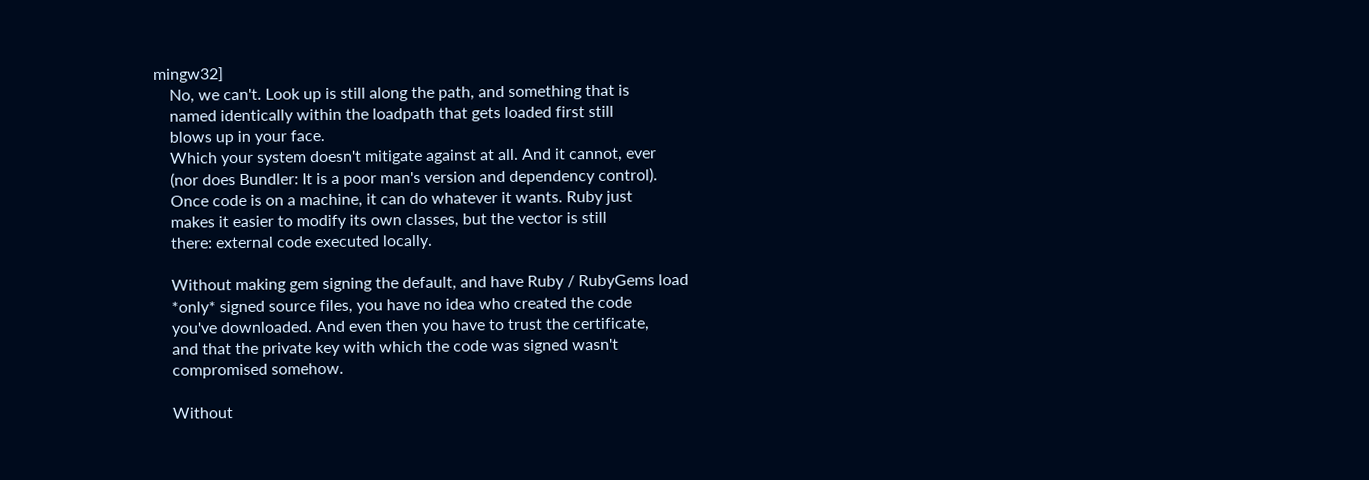mingw32]
    No, we can't. Look up is still along the path, and something that is
    named identically within the loadpath that gets loaded first still
    blows up in your face.
    Which your system doesn't mitigate against at all. And it cannot, ever
    (nor does Bundler: It is a poor man's version and dependency control).
    Once code is on a machine, it can do whatever it wants. Ruby just
    makes it easier to modify its own classes, but the vector is still
    there: external code executed locally.

    Without making gem signing the default, and have Ruby / RubyGems load
    *only* signed source files, you have no idea who created the code
    you've downloaded. And even then you have to trust the certificate,
    and that the private key with which the code was signed wasn't
    compromised somehow.

    Without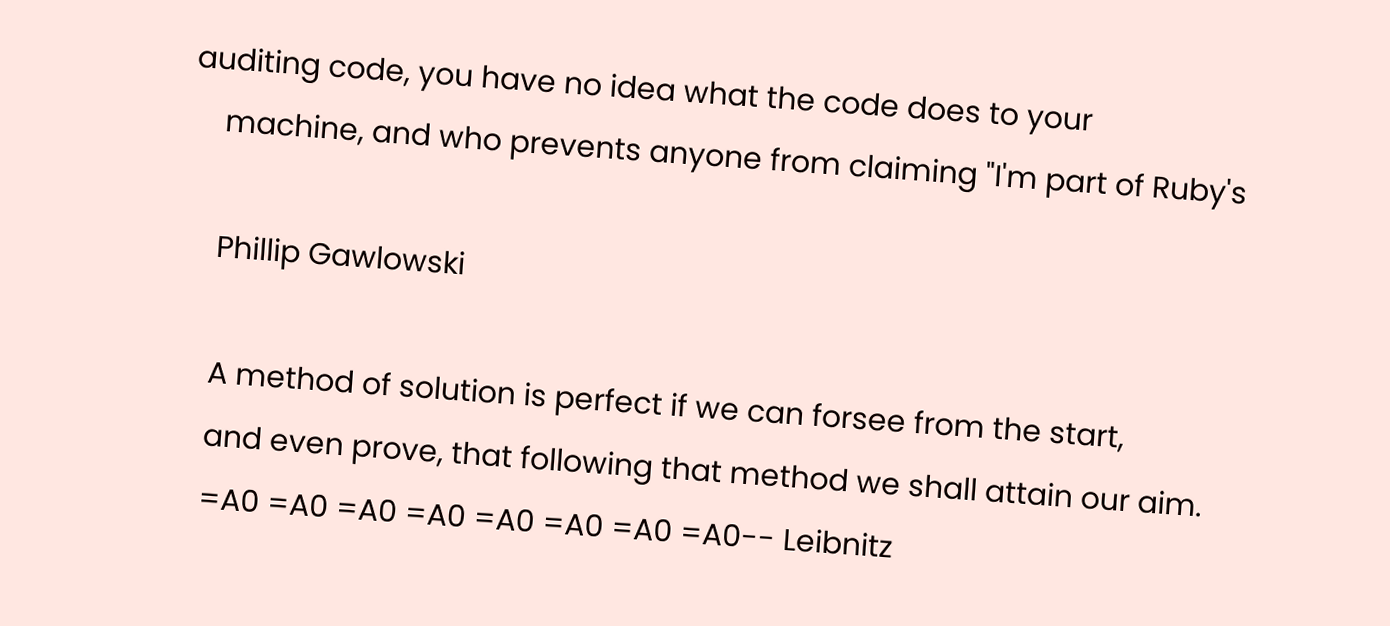auditing code, you have no idea what the code does to your
    machine, and who prevents anyone from claiming "I'm part of Ruby's

    Phillip Gawlowski

    A method of solution is perfect if we can forsee from the start,
    and even prove, that following that method we shall attain our aim.
    =A0 =A0 =A0 =A0 =A0 =A0 =A0 =A0-- Leibnitz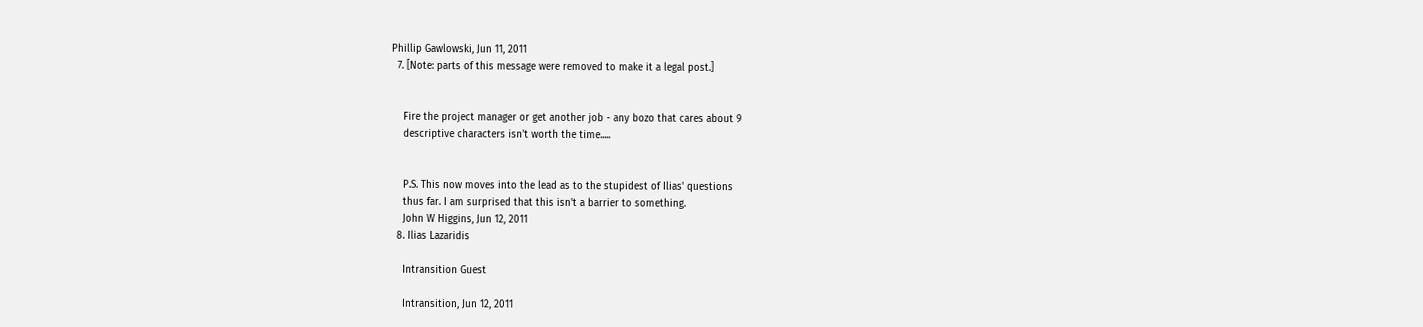Phillip Gawlowski, Jun 11, 2011
  7. [Note: parts of this message were removed to make it a legal post.]


    Fire the project manager or get another job - any bozo that cares about 9
    descriptive characters isn't worth the time.....


    P.S. This now moves into the lead as to the stupidest of Ilias' questions
    thus far. I am surprised that this isn't a barrier to something.
    John W Higgins, Jun 12, 2011
  8. Ilias Lazaridis

    Intransition Guest

    Intransition, Jun 12, 2011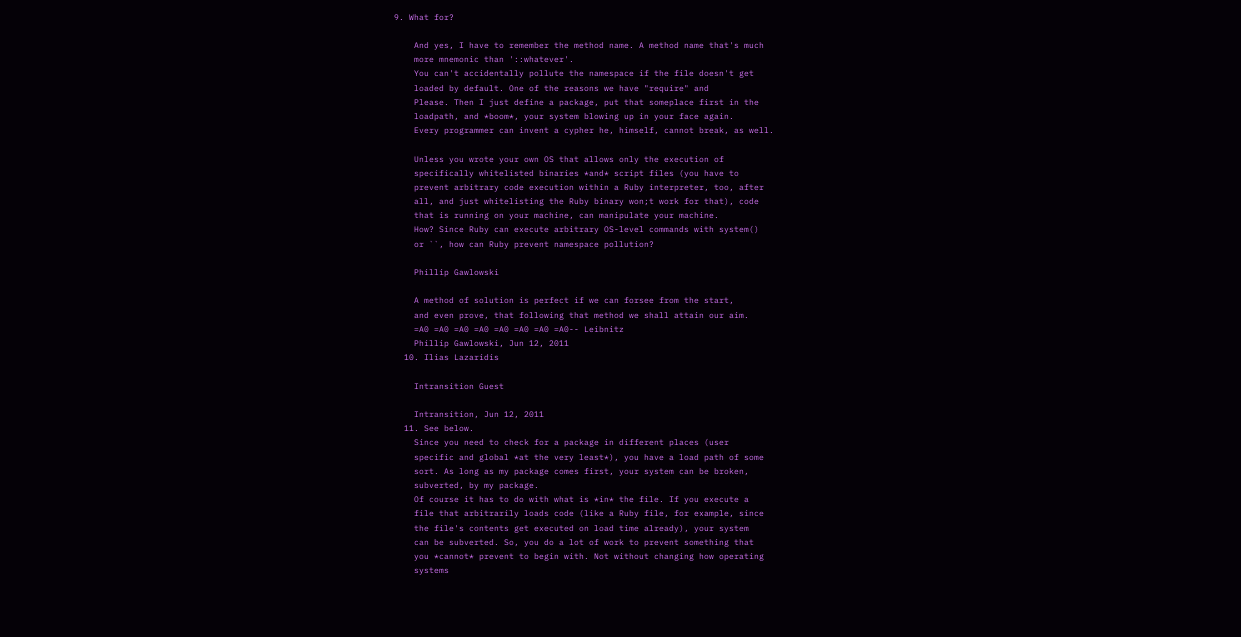9. What for?

    And yes, I have to remember the method name. A method name that's much
    more mnemonic than '::whatever'.
    You can't accidentally pollute the namespace if the file doesn't get
    loaded by default. One of the reasons we have "require" and
    Please. Then I just define a package, put that someplace first in the
    loadpath, and *boom*, your system blowing up in your face again.
    Every programmer can invent a cypher he, himself, cannot break, as well.

    Unless you wrote your own OS that allows only the execution of
    specifically whitelisted binaries *and* script files (you have to
    prevent arbitrary code execution within a Ruby interpreter, too, after
    all, and just whitelisting the Ruby binary won;t work for that), code
    that is running on your machine, can manipulate your machine.
    How? Since Ruby can execute arbitrary OS-level commands with system()
    or ``, how can Ruby prevent namespace pollution?

    Phillip Gawlowski

    A method of solution is perfect if we can forsee from the start,
    and even prove, that following that method we shall attain our aim.
    =A0 =A0 =A0 =A0 =A0 =A0 =A0 =A0-- Leibnitz
    Phillip Gawlowski, Jun 12, 2011
  10. Ilias Lazaridis

    Intransition Guest

    Intransition, Jun 12, 2011
  11. See below.
    Since you need to check for a package in different places (user
    specific and global *at the very least*), you have a load path of some
    sort. As long as my package comes first, your system can be broken,
    subverted, by my package.
    Of course it has to do with what is *in* the file. If you execute a
    file that arbitrarily loads code (like a Ruby file, for example, since
    the file's contents get executed on load time already), your system
    can be subverted. So, you do a lot of work to prevent something that
    you *cannot* prevent to begin with. Not without changing how operating
    systems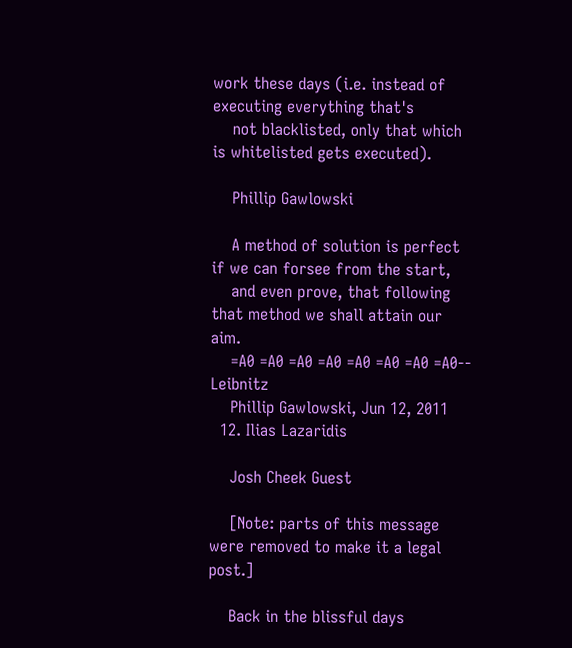work these days (i.e. instead of executing everything that's
    not blacklisted, only that which is whitelisted gets executed).

    Phillip Gawlowski

    A method of solution is perfect if we can forsee from the start,
    and even prove, that following that method we shall attain our aim.
    =A0 =A0 =A0 =A0 =A0 =A0 =A0 =A0-- Leibnitz
    Phillip Gawlowski, Jun 12, 2011
  12. Ilias Lazaridis

    Josh Cheek Guest

    [Note: parts of this message were removed to make it a legal post.]

    Back in the blissful days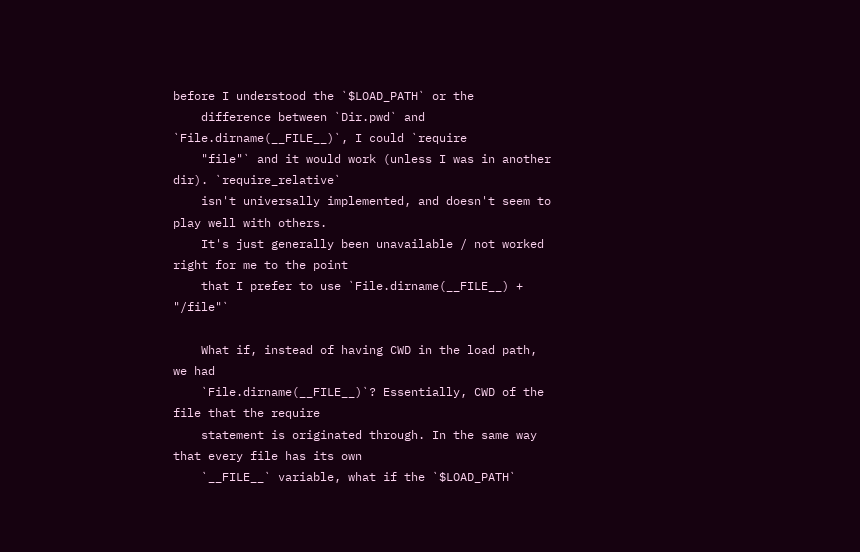before I understood the `$LOAD_PATH` or the
    difference between `Dir.pwd` and `File.dirname(__FILE__)`, I could `require
    "file"` and it would work (unless I was in another dir). `require_relative`
    isn't universally implemented, and doesn't seem to play well with others.
    It's just generally been unavailable / not worked right for me to the point
    that I prefer to use `File.dirname(__FILE__) + "/file"`

    What if, instead of having CWD in the load path, we had
    `File.dirname(__FILE__)`? Essentially, CWD of the file that the require
    statement is originated through. In the same way that every file has its own
    `__FILE__` variable, what if the `$LOAD_PATH`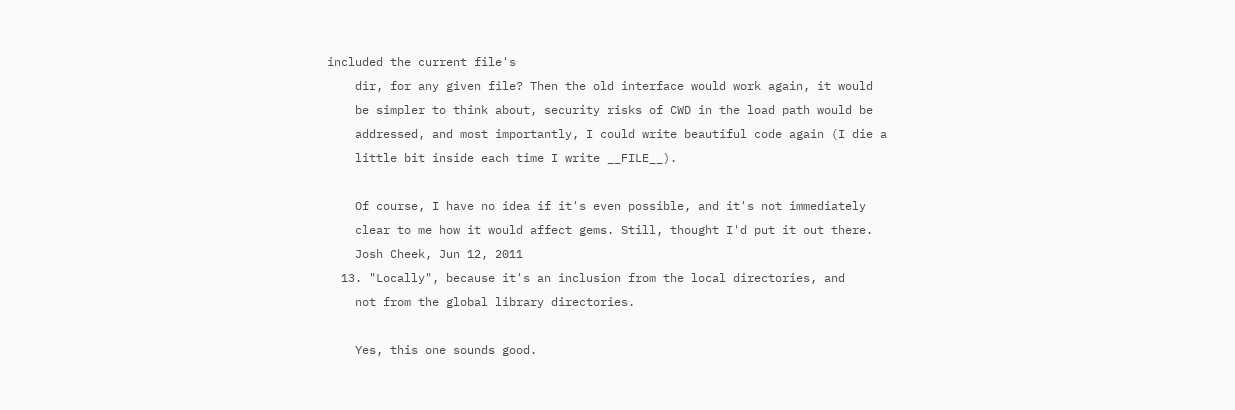included the current file's
    dir, for any given file? Then the old interface would work again, it would
    be simpler to think about, security risks of CWD in the load path would be
    addressed, and most importantly, I could write beautiful code again (I die a
    little bit inside each time I write __FILE__).

    Of course, I have no idea if it's even possible, and it's not immediately
    clear to me how it would affect gems. Still, thought I'd put it out there.
    Josh Cheek, Jun 12, 2011
  13. "Locally", because it's an inclusion from the local directories, and
    not from the global library directories.

    Yes, this one sounds good.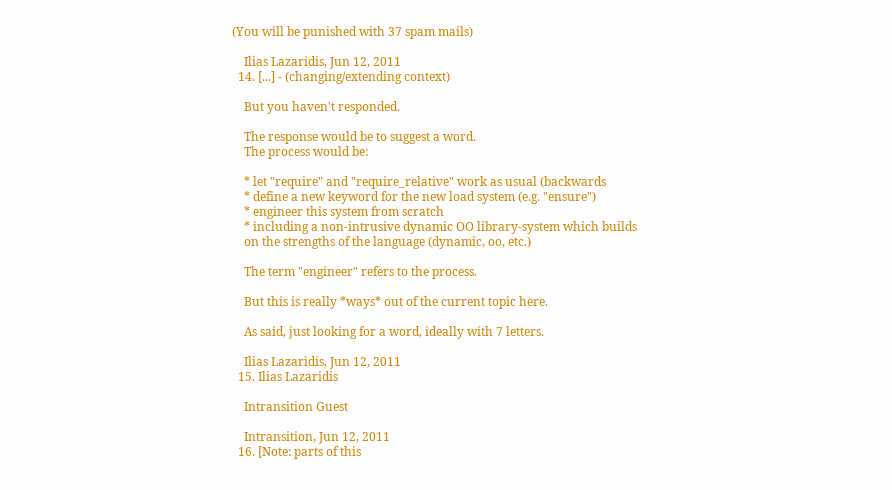(You will be punished with 37 spam mails)

    Ilias Lazaridis, Jun 12, 2011
  14. [...] - (changing/extending context)

    But you haven't responded.

    The response would be to suggest a word.
    The process would be:

    * let "require" and "require_relative" work as usual (backwards
    * define a new keyword for the new load system (e.g. "ensure")
    * engineer this system from scratch
    * including a non-intrusive dynamic OO library-system which builds
    on the strengths of the language (dynamic, oo, etc.)

    The term "engineer" refers to the process.

    But this is really *ways* out of the current topic here.

    As said, just looking for a word, ideally with 7 letters.

    Ilias Lazaridis, Jun 12, 2011
  15. Ilias Lazaridis

    Intransition Guest

    Intransition, Jun 12, 2011
  16. [Note: parts of this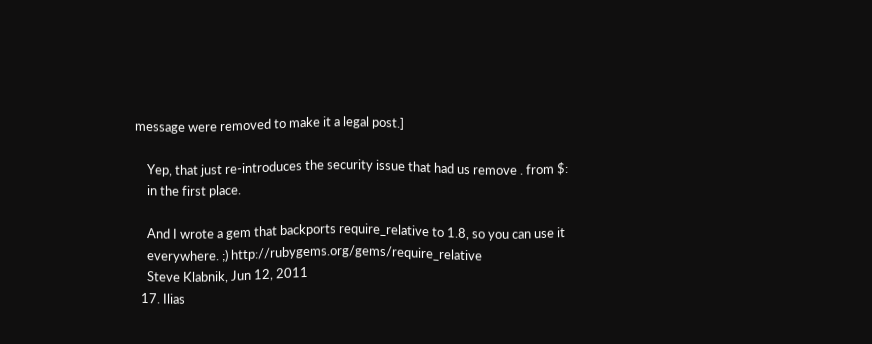message were removed to make it a legal post.]

    Yep, that just re-introduces the security issue that had us remove . from $:
    in the first place.

    And I wrote a gem that backports require_relative to 1.8, so you can use it
    everywhere. ;) http://rubygems.org/gems/require_relative
    Steve Klabnik, Jun 12, 2011
  17. Ilias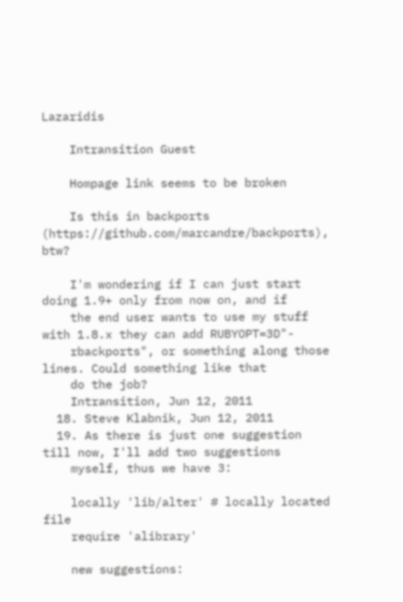Lazaridis

    Intransition Guest

    Hompage link seems to be broken

    Is this in backports (https://github.com/marcandre/backports), btw?

    I'm wondering if I can just start doing 1.9+ only from now on, and if
    the end user wants to use my stuff with 1.8.x they can add RUBYOPT=3D"-
    rbackports", or something along those lines. Could something like that
    do the job?
    Intransition, Jun 12, 2011
  18. Steve Klabnik, Jun 12, 2011
  19. As there is just one suggestion till now, I'll add two suggestions
    myself, thus we have 3:

    locally 'lib/alter' # locally located file
    require 'alibrary'

    new suggestions: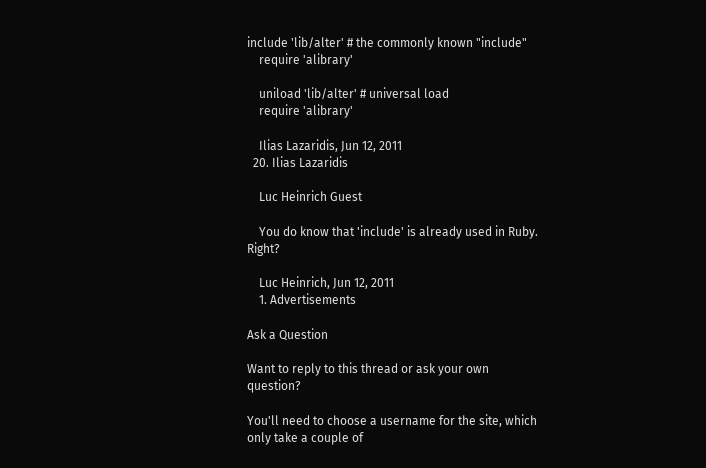include 'lib/alter' # the commonly known "include"
    require 'alibrary'

    uniload 'lib/alter' # universal load
    require 'alibrary'

    Ilias Lazaridis, Jun 12, 2011
  20. Ilias Lazaridis

    Luc Heinrich Guest

    You do know that 'include' is already used in Ruby. Right?

    Luc Heinrich, Jun 12, 2011
    1. Advertisements

Ask a Question

Want to reply to this thread or ask your own question?

You'll need to choose a username for the site, which only take a couple of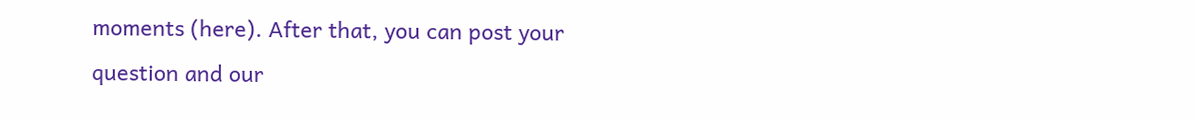moments (here). After that, you can post your question and our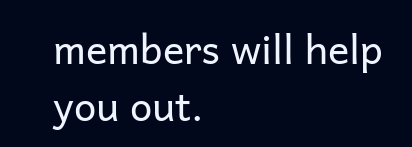members will help you out.